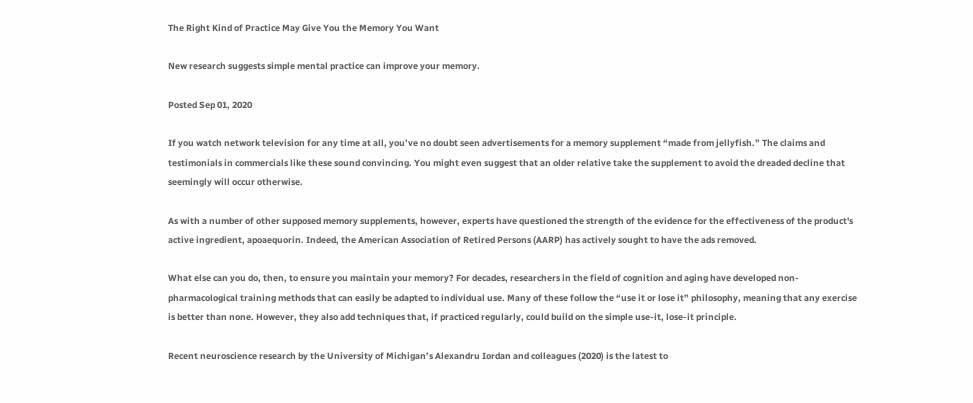The Right Kind of Practice May Give You the Memory You Want

New research suggests simple mental practice can improve your memory.

Posted Sep 01, 2020

If you watch network television for any time at all, you’ve no doubt seen advertisements for a memory supplement “made from jellyfish.” The claims and testimonials in commercials like these sound convincing. You might even suggest that an older relative take the supplement to avoid the dreaded decline that seemingly will occur otherwise.

As with a number of other supposed memory supplements, however, experts have questioned the strength of the evidence for the effectiveness of the product's active ingredient, apoaequorin. Indeed, the American Association of Retired Persons (AARP) has actively sought to have the ads removed.

What else can you do, then, to ensure you maintain your memory? For decades, researchers in the field of cognition and aging have developed non-pharmacological training methods that can easily be adapted to individual use. Many of these follow the “use it or lose it” philosophy, meaning that any exercise is better than none. However, they also add techniques that, if practiced regularly, could build on the simple use-it, lose-it principle.

Recent neuroscience research by the University of Michigan’s Alexandru Iordan and colleagues (2020) is the latest to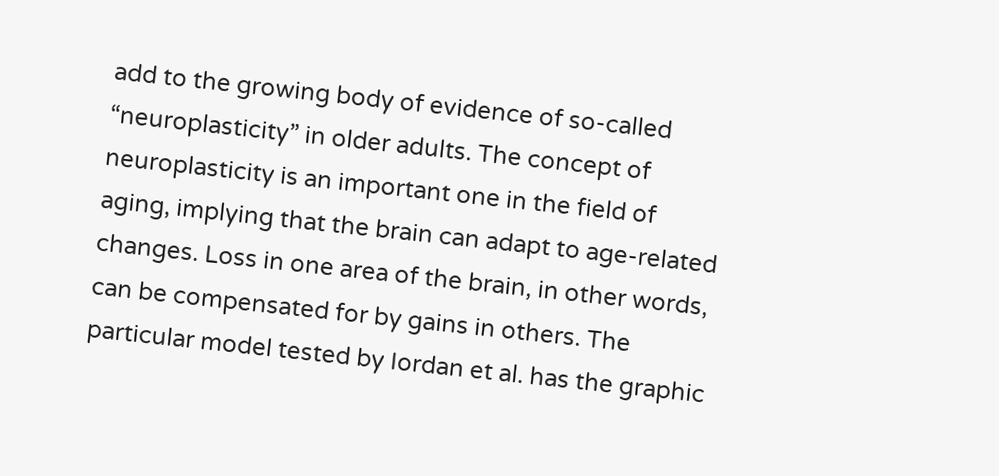add to the growing body of evidence of so-called “neuroplasticity” in older adults. The concept of neuroplasticity is an important one in the field of aging, implying that the brain can adapt to age-related changes. Loss in one area of the brain, in other words, can be compensated for by gains in others. The particular model tested by Iordan et al. has the graphic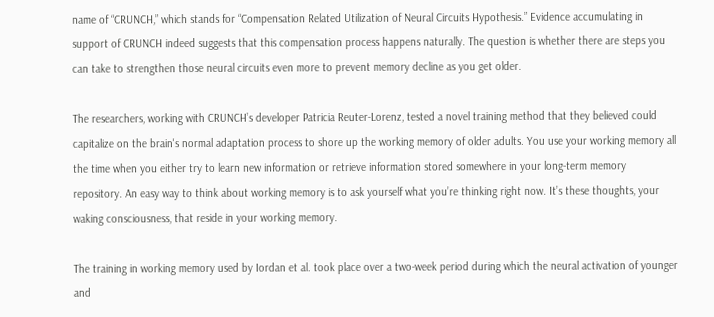name of “CRUNCH,” which stands for “Compensation Related Utilization of Neural Circuits Hypothesis.” Evidence accumulating in support of CRUNCH indeed suggests that this compensation process happens naturally. The question is whether there are steps you can take to strengthen those neural circuits even more to prevent memory decline as you get older.

The researchers, working with CRUNCH’s developer Patricia Reuter-Lorenz, tested a novel training method that they believed could capitalize on the brain's normal adaptation process to shore up the working memory of older adults. You use your working memory all the time when you either try to learn new information or retrieve information stored somewhere in your long-term memory repository. An easy way to think about working memory is to ask yourself what you’re thinking right now. It’s these thoughts, your waking consciousness, that reside in your working memory.

The training in working memory used by Iordan et al. took place over a two-week period during which the neural activation of younger and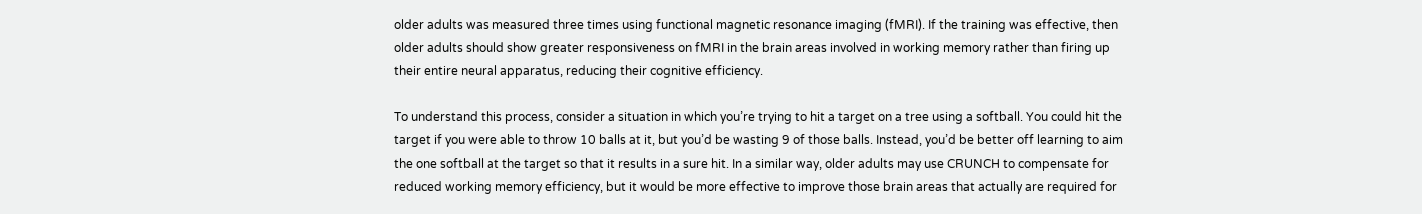older adults was measured three times using functional magnetic resonance imaging (fMRI). If the training was effective, then older adults should show greater responsiveness on fMRI in the brain areas involved in working memory rather than firing up their entire neural apparatus, reducing their cognitive efficiency.

To understand this process, consider a situation in which you’re trying to hit a target on a tree using a softball. You could hit the target if you were able to throw 10 balls at it, but you’d be wasting 9 of those balls. Instead, you’d be better off learning to aim the one softball at the target so that it results in a sure hit. In a similar way, older adults may use CRUNCH to compensate for reduced working memory efficiency, but it would be more effective to improve those brain areas that actually are required for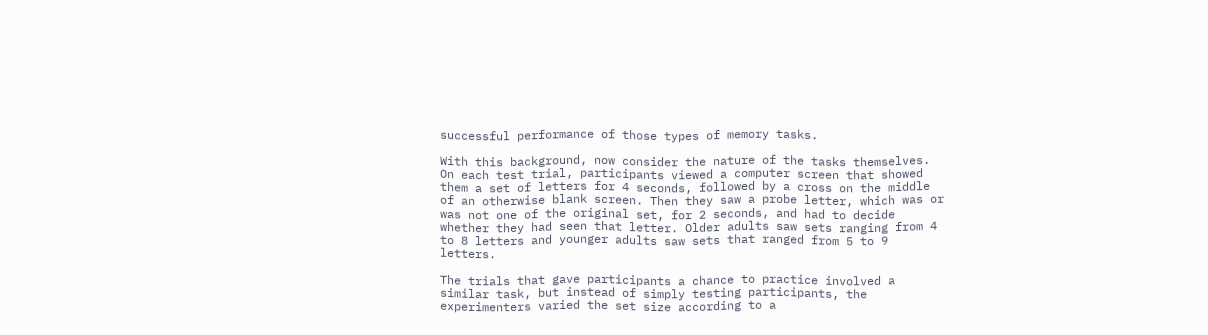successful performance of those types of memory tasks.

With this background, now consider the nature of the tasks themselves. On each test trial, participants viewed a computer screen that showed them a set of letters for 4 seconds, followed by a cross on the middle of an otherwise blank screen. Then they saw a probe letter, which was or was not one of the original set, for 2 seconds, and had to decide whether they had seen that letter. Older adults saw sets ranging from 4 to 8 letters and younger adults saw sets that ranged from 5 to 9 letters.

The trials that gave participants a chance to practice involved a similar task, but instead of simply testing participants, the experimenters varied the set size according to a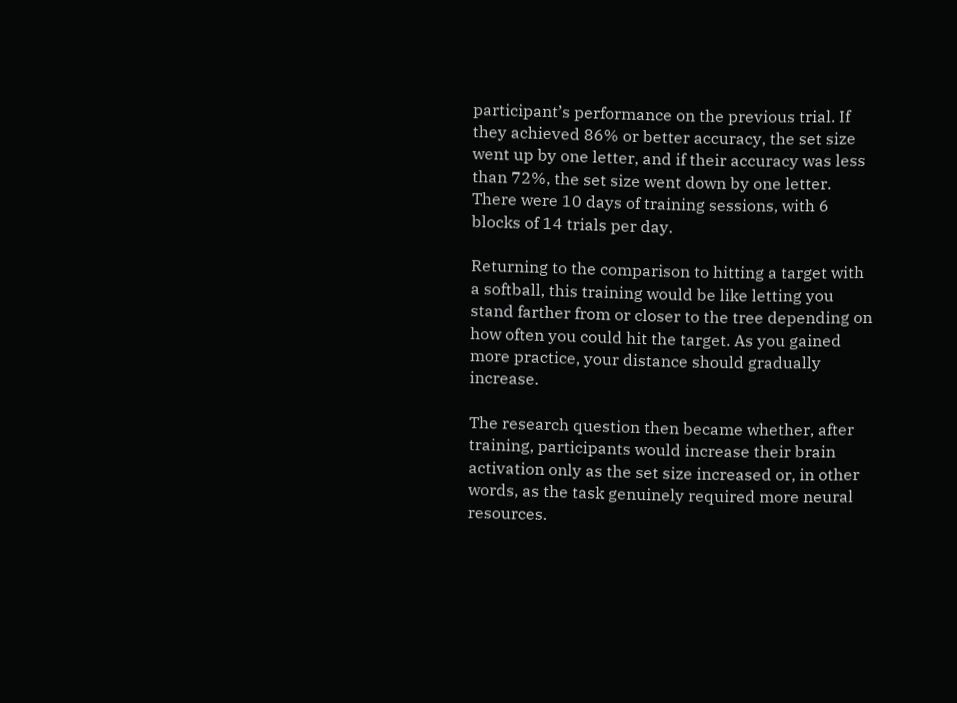participant’s performance on the previous trial. If they achieved 86% or better accuracy, the set size went up by one letter, and if their accuracy was less than 72%, the set size went down by one letter. There were 10 days of training sessions, with 6 blocks of 14 trials per day.

Returning to the comparison to hitting a target with a softball, this training would be like letting you stand farther from or closer to the tree depending on how often you could hit the target. As you gained more practice, your distance should gradually increase.

The research question then became whether, after training, participants would increase their brain activation only as the set size increased or, in other words, as the task genuinely required more neural resources.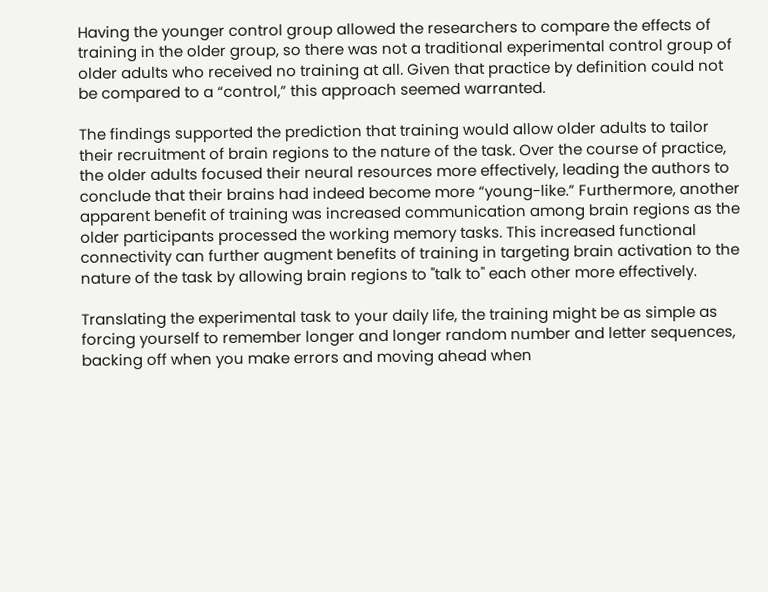Having the younger control group allowed the researchers to compare the effects of training in the older group, so there was not a traditional experimental control group of older adults who received no training at all. Given that practice by definition could not be compared to a “control,” this approach seemed warranted.

The findings supported the prediction that training would allow older adults to tailor their recruitment of brain regions to the nature of the task. Over the course of practice, the older adults focused their neural resources more effectively, leading the authors to conclude that their brains had indeed become more “young-like.” Furthermore, another apparent benefit of training was increased communication among brain regions as the older participants processed the working memory tasks. This increased functional connectivity can further augment benefits of training in targeting brain activation to the nature of the task by allowing brain regions to "talk to" each other more effectively.

Translating the experimental task to your daily life, the training might be as simple as forcing yourself to remember longer and longer random number and letter sequences, backing off when you make errors and moving ahead when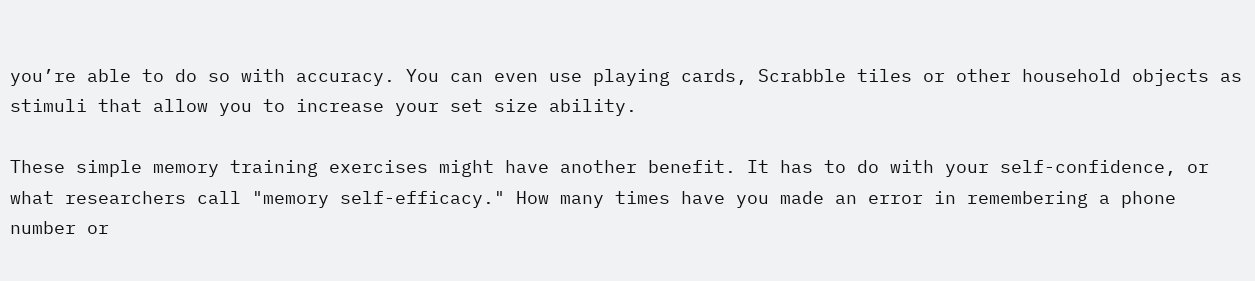you’re able to do so with accuracy. You can even use playing cards, Scrabble tiles or other household objects as stimuli that allow you to increase your set size ability.

These simple memory training exercises might have another benefit. It has to do with your self-confidence, or what researchers call "memory self-efficacy." How many times have you made an error in remembering a phone number or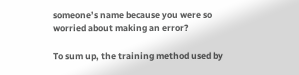someone’s name because you were so worried about making an error?

To sum up, the training method used by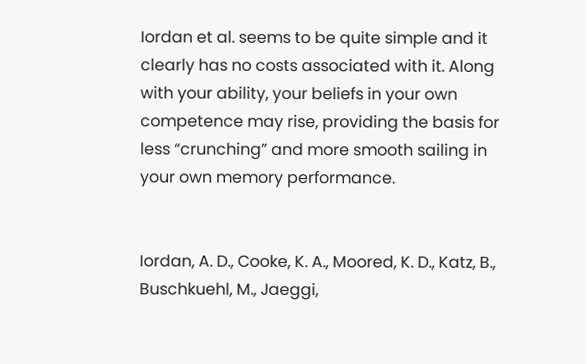Iordan et al. seems to be quite simple and it clearly has no costs associated with it. Along with your ability, your beliefs in your own competence may rise, providing the basis for less “crunching” and more smooth sailing in your own memory performance.


Iordan, A. D., Cooke, K. A., Moored, K. D., Katz, B., Buschkuehl, M., Jaeggi,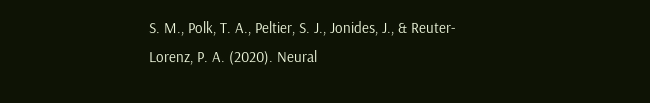S. M., Polk, T. A., Peltier, S. J., Jonides, J., & Reuter-Lorenz, P. A. (2020). Neural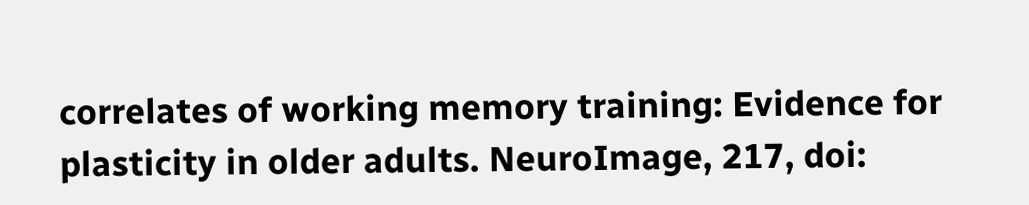correlates of working memory training: Evidence for plasticity in older adults. NeuroImage, 217, doi: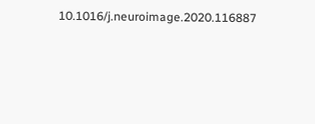10.1016/j.neuroimage.2020.116887